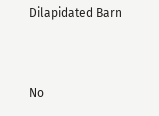Dilapidated Barn


No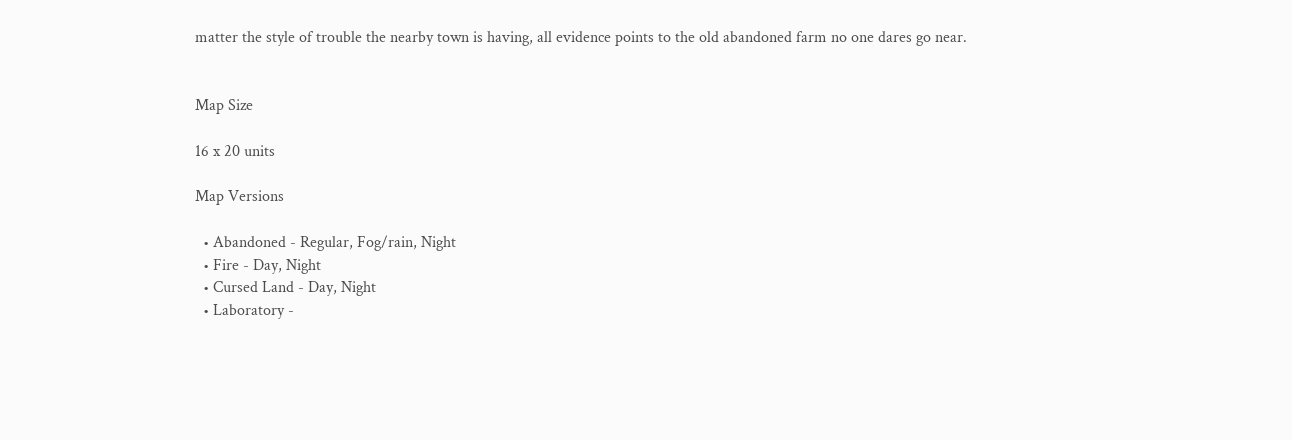matter the style of trouble the nearby town is having, all evidence points to the old abandoned farm no one dares go near.


Map Size

16 x 20 units

Map Versions

  • Abandoned - Regular, Fog/rain, Night
  • Fire - Day, Night
  • Cursed Land - Day, Night
  • Laboratory -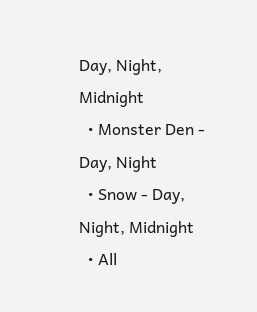Day, Night, Midnight
  • Monster Den - Day, Night
  • Snow - Day, Night, Midnight
  • All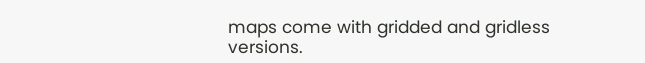maps come with gridded and gridless versions.